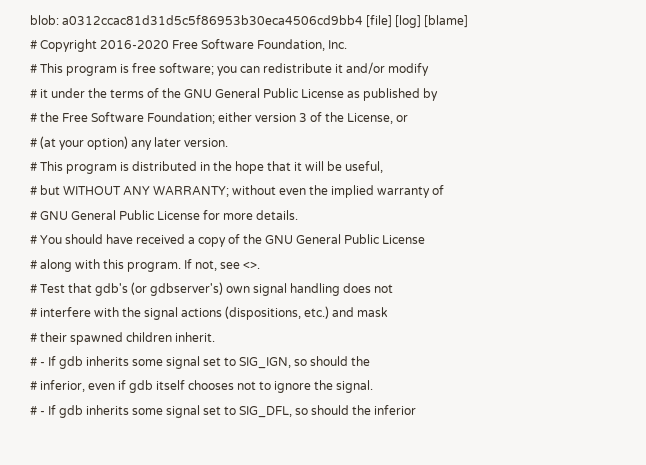blob: a0312ccac81d31d5c5f86953b30eca4506cd9bb4 [file] [log] [blame]
# Copyright 2016-2020 Free Software Foundation, Inc.
# This program is free software; you can redistribute it and/or modify
# it under the terms of the GNU General Public License as published by
# the Free Software Foundation; either version 3 of the License, or
# (at your option) any later version.
# This program is distributed in the hope that it will be useful,
# but WITHOUT ANY WARRANTY; without even the implied warranty of
# GNU General Public License for more details.
# You should have received a copy of the GNU General Public License
# along with this program. If not, see <>.
# Test that gdb's (or gdbserver's) own signal handling does not
# interfere with the signal actions (dispositions, etc.) and mask
# their spawned children inherit.
# - If gdb inherits some signal set to SIG_IGN, so should the
# inferior, even if gdb itself chooses not to ignore the signal.
# - If gdb inherits some signal set to SIG_DFL, so should the inferior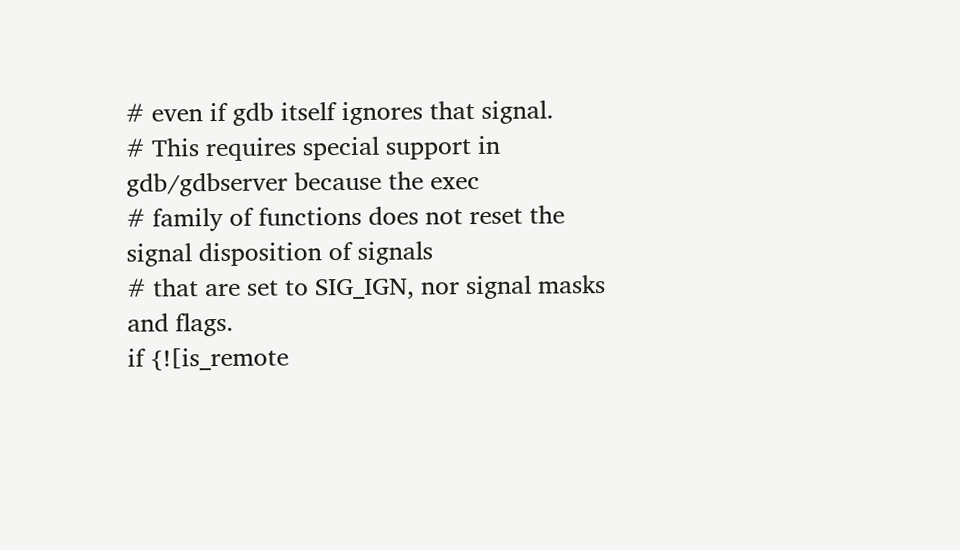# even if gdb itself ignores that signal.
# This requires special support in gdb/gdbserver because the exec
# family of functions does not reset the signal disposition of signals
# that are set to SIG_IGN, nor signal masks and flags.
if {![is_remote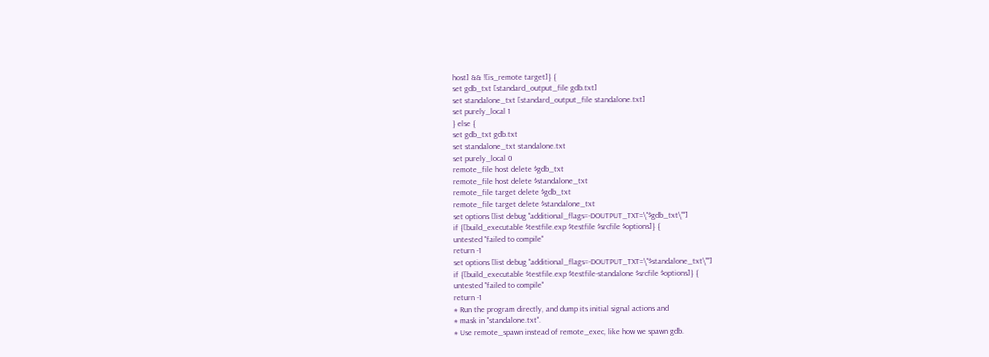host] && ![is_remote target]} {
set gdb_txt [standard_output_file gdb.txt]
set standalone_txt [standard_output_file standalone.txt]
set purely_local 1
} else {
set gdb_txt gdb.txt
set standalone_txt standalone.txt
set purely_local 0
remote_file host delete $gdb_txt
remote_file host delete $standalone_txt
remote_file target delete $gdb_txt
remote_file target delete $standalone_txt
set options [list debug "additional_flags=-DOUTPUT_TXT=\"$gdb_txt\""]
if {[build_executable $testfile.exp $testfile $srcfile $options]} {
untested "failed to compile"
return -1
set options [list debug "additional_flags=-DOUTPUT_TXT=\"$standalone_txt\""]
if {[build_executable $testfile.exp $testfile-standalone $srcfile $options]} {
untested "failed to compile"
return -1
# Run the program directly, and dump its initial signal actions and
# mask in "standalone.txt".
# Use remote_spawn instead of remote_exec, like how we spawn gdb.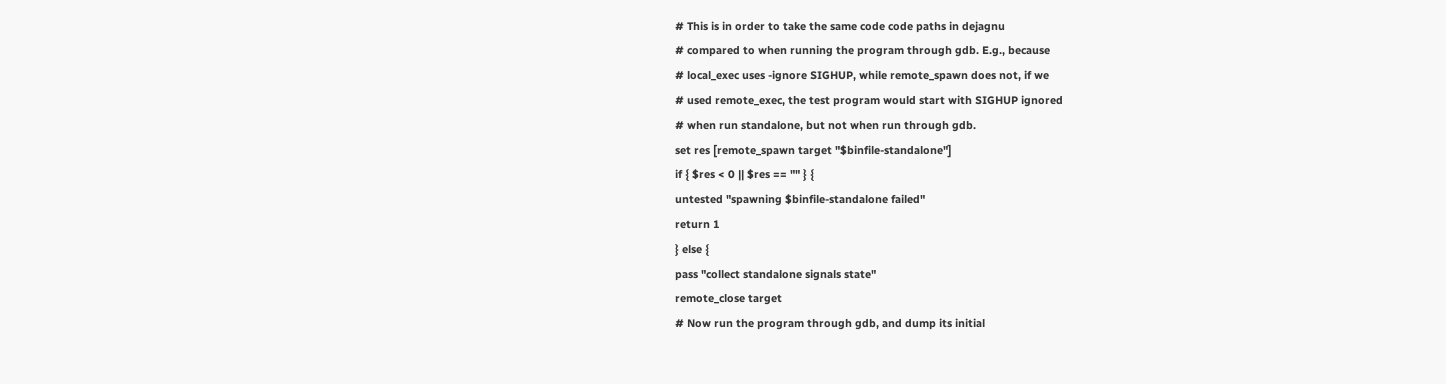# This is in order to take the same code code paths in dejagnu
# compared to when running the program through gdb. E.g., because
# local_exec uses -ignore SIGHUP, while remote_spawn does not, if we
# used remote_exec, the test program would start with SIGHUP ignored
# when run standalone, but not when run through gdb.
set res [remote_spawn target "$binfile-standalone"]
if { $res < 0 || $res == "" } {
untested "spawning $binfile-standalone failed"
return 1
} else {
pass "collect standalone signals state"
remote_close target
# Now run the program through gdb, and dump its initial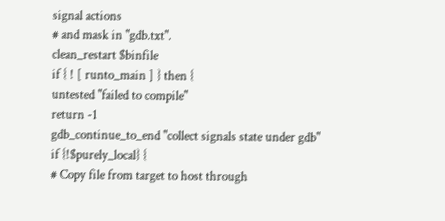signal actions
# and mask in "gdb.txt".
clean_restart $binfile
if { ! [ runto_main ] } then {
untested "failed to compile"
return -1
gdb_continue_to_end "collect signals state under gdb"
if {!$purely_local} {
# Copy file from target to host through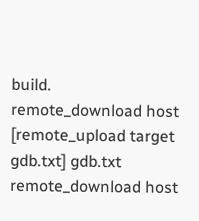build.
remote_download host [remote_upload target gdb.txt] gdb.txt
remote_download host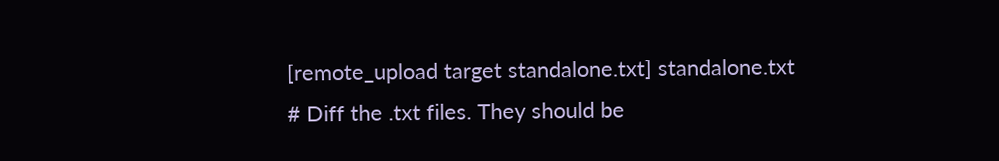[remote_upload target standalone.txt] standalone.txt
# Diff the .txt files. They should be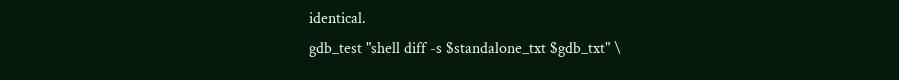identical.
gdb_test "shell diff -s $standalone_txt $gdb_txt" \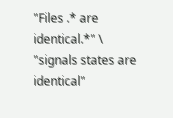"Files .* are identical.*" \
"signals states are identical"